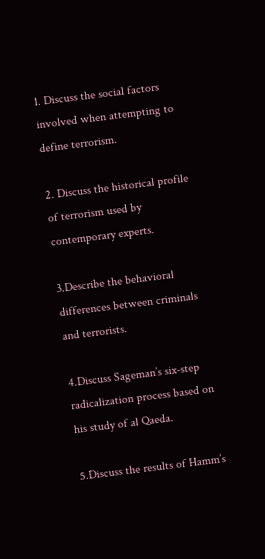1. Discuss the social factors involved when attempting to define terrorism.

2. Discuss the historical profile of terrorism used by contemporary experts.

3.Describe the behavioral differences between criminals and terrorists.

4.Discuss Sageman’s six-step radicalization process based on his study of al Qaeda.

5.Discuss the results of Hamm’s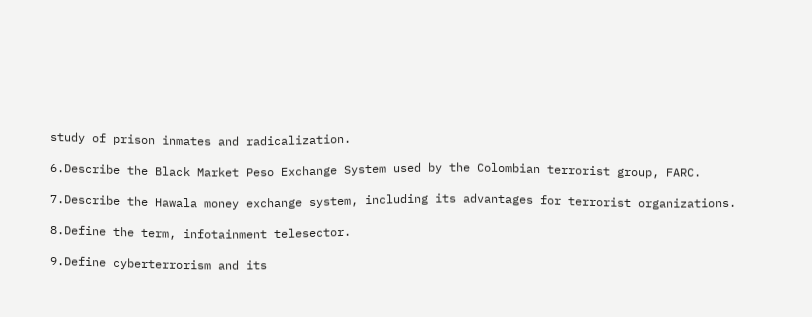study of prison inmates and radicalization.

6.Describe the Black Market Peso Exchange System used by the Colombian terrorist group, FARC.

7.Describe the Hawala money exchange system, including its advantages for terrorist organizations.

8.Define the term, infotainment telesector.

9.Define cyberterrorism and its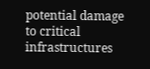potential damage to critical infrastructures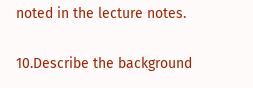noted in the lecture notes.

10.Describe the background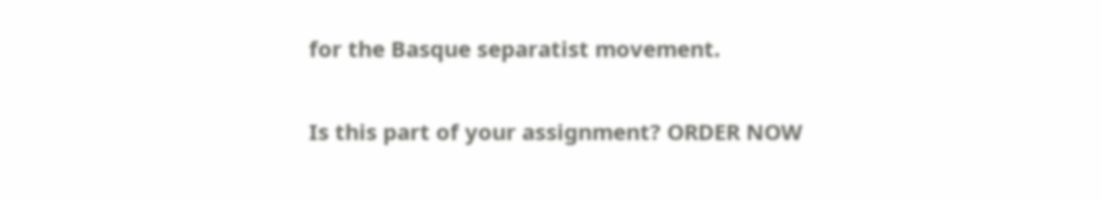for the Basque separatist movement.

Is this part of your assignment? ORDER NOW